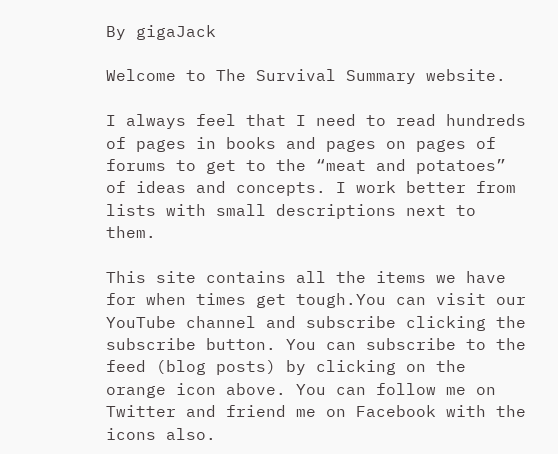By gigaJack

Welcome to The Survival Summary website.

I always feel that I need to read hundreds of pages in books and pages on pages of forums to get to the “meat and potatoes” of ideas and concepts. I work better from lists with small descriptions next to them.

This site contains all the items we have for when times get tough.You can visit our YouTube channel and subscribe clicking the subscribe button. You can subscribe to the feed (blog posts) by clicking on the orange icon above. You can follow me on Twitter and friend me on Facebook with the icons also.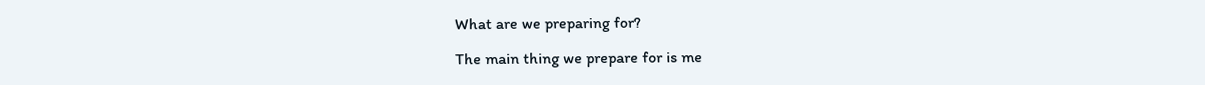What are we preparing for?

The main thing we prepare for is me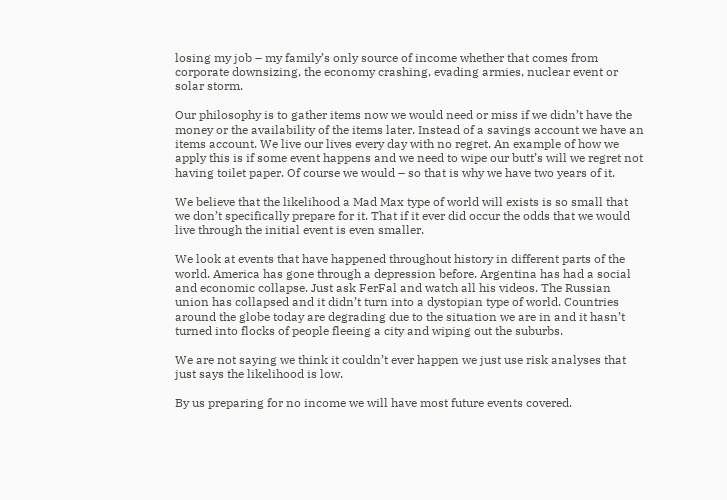losing my job – my family’s only source of income whether that comes from corporate downsizing, the economy crashing, evading armies, nuclear event or solar storm.

Our philosophy is to gather items now we would need or miss if we didn’t have the money or the availability of the items later. Instead of a savings account we have an items account. We live our lives every day with no regret. An example of how we apply this is if some event happens and we need to wipe our butt’s will we regret not having toilet paper. Of course we would – so that is why we have two years of it.

We believe that the likelihood a Mad Max type of world will exists is so small that we don’t specifically prepare for it. That if it ever did occur the odds that we would live through the initial event is even smaller.

We look at events that have happened throughout history in different parts of the world. America has gone through a depression before. Argentina has had a social and economic collapse. Just ask FerFal and watch all his videos. The Russian union has collapsed and it didn’t turn into a dystopian type of world. Countries around the globe today are degrading due to the situation we are in and it hasn’t turned into flocks of people fleeing a city and wiping out the suburbs.

We are not saying we think it couldn’t ever happen we just use risk analyses that just says the likelihood is low.

By us preparing for no income we will have most future events covered.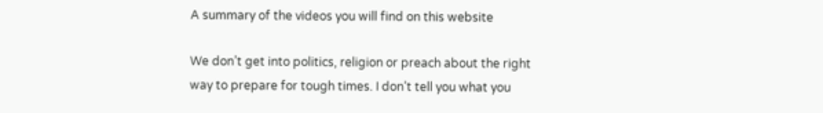A summary of the videos you will find on this website

We don’t get into politics, religion or preach about the right way to prepare for tough times. I don’t tell you what you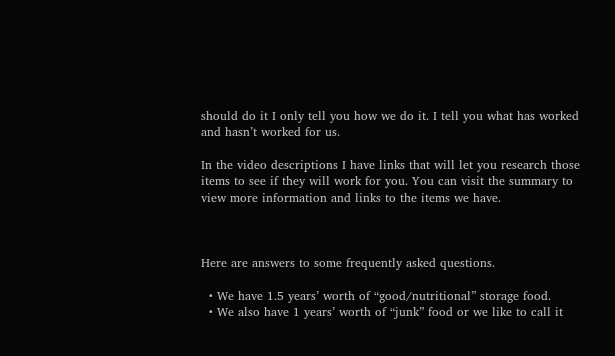should do it I only tell you how we do it. I tell you what has worked and hasn’t worked for us.

In the video descriptions I have links that will let you research those items to see if they will work for you. You can visit the summary to view more information and links to the items we have.



Here are answers to some frequently asked questions.

  • We have 1.5 years’ worth of “good/nutritional” storage food.
  • We also have 1 years’ worth of “junk” food or we like to call it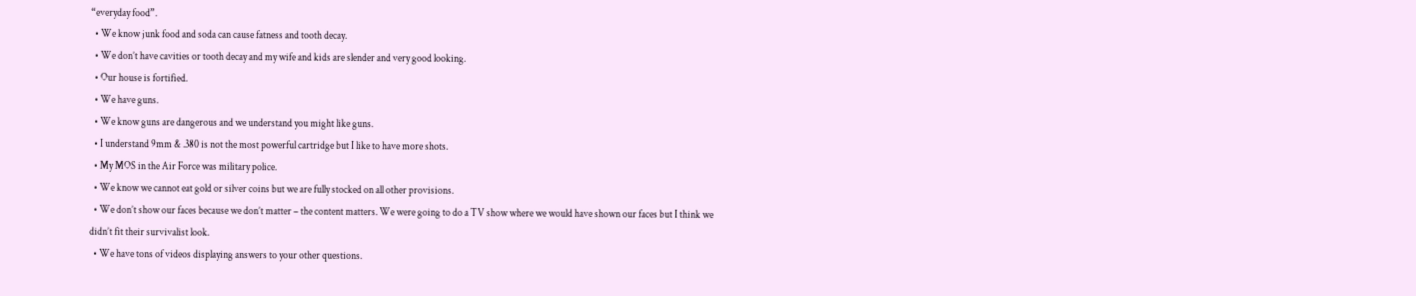“everyday food”.
  • We know junk food and soda can cause fatness and tooth decay.
  • We don’t have cavities or tooth decay and my wife and kids are slender and very good looking.
  • Our house is fortified.
  • We have guns.
  • We know guns are dangerous and we understand you might like guns.
  • I understand 9mm & .380 is not the most powerful cartridge but I like to have more shots.
  • My MOS in the Air Force was military police.
  • We know we cannot eat gold or silver coins but we are fully stocked on all other provisions.
  • We don’t show our faces because we don’t matter – the content matters. We were going to do a TV show where we would have shown our faces but I think we didn’t fit their survivalist look.
  • We have tons of videos displaying answers to your other questions.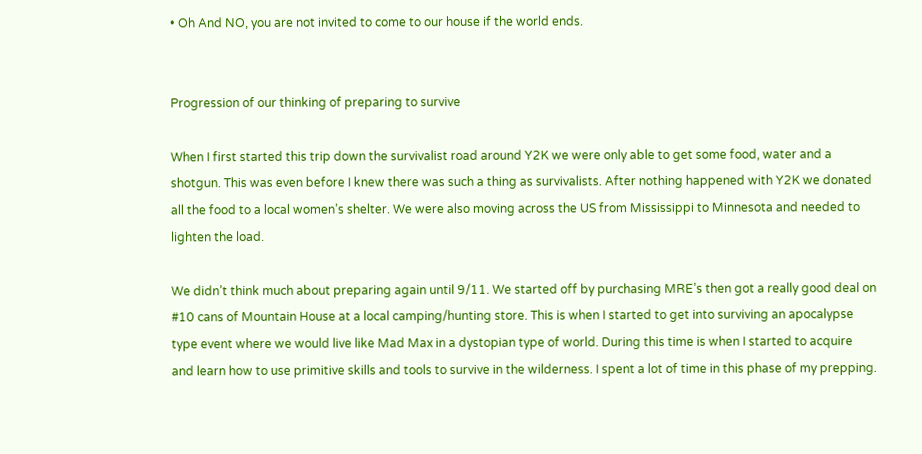• Oh And NO, you are not invited to come to our house if the world ends.


Progression of our thinking of preparing to survive

When I first started this trip down the survivalist road around Y2K we were only able to get some food, water and a shotgun. This was even before I knew there was such a thing as survivalists. After nothing happened with Y2K we donated all the food to a local women’s shelter. We were also moving across the US from Mississippi to Minnesota and needed to lighten the load.

We didn’t think much about preparing again until 9/11. We started off by purchasing MRE’s then got a really good deal on #10 cans of Mountain House at a local camping/hunting store. This is when I started to get into surviving an apocalypse type event where we would live like Mad Max in a dystopian type of world. During this time is when I started to acquire and learn how to use primitive skills and tools to survive in the wilderness. I spent a lot of time in this phase of my prepping.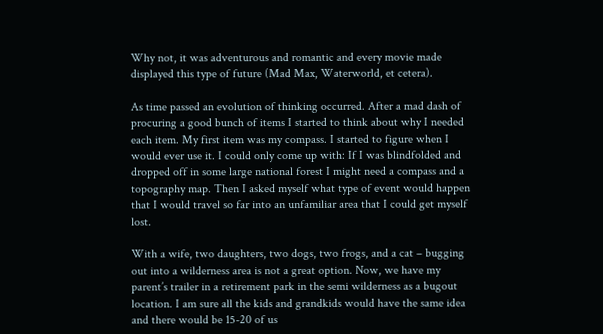Why not, it was adventurous and romantic and every movie made displayed this type of future (Mad Max, Waterworld, et cetera).

As time passed an evolution of thinking occurred. After a mad dash of procuring a good bunch of items I started to think about why I needed each item. My first item was my compass. I started to figure when I would ever use it. I could only come up with: If I was blindfolded and dropped off in some large national forest I might need a compass and a topography map. Then I asked myself what type of event would happen that I would travel so far into an unfamiliar area that I could get myself lost.

With a wife, two daughters, two dogs, two frogs, and a cat – bugging out into a wilderness area is not a great option. Now, we have my parent’s trailer in a retirement park in the semi wilderness as a bugout location. I am sure all the kids and grandkids would have the same idea and there would be 15-20 of us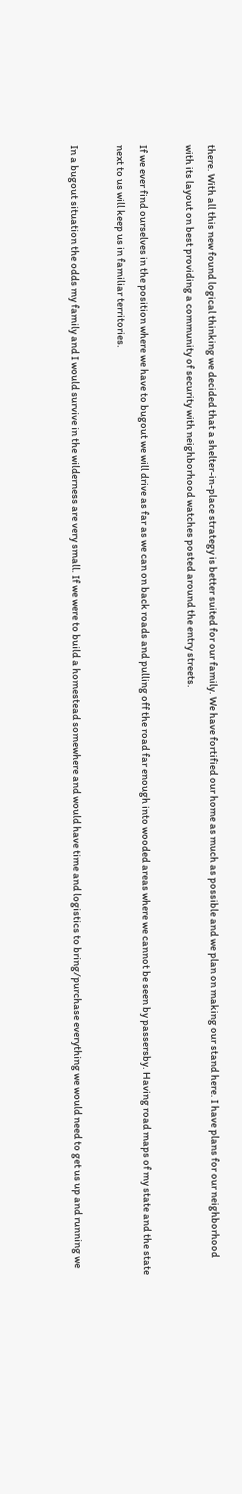there. With all this new found logical thinking we decided that a shelter-in-place strategy is better suited for our family. We have fortified our home as much as possible and we plan on making our stand here. I have plans for our neighborhood with its layout on best providing a community of security with neighborhood watches posted around the entry streets.

If we ever find ourselves in the position where we have to bugout we will drive as far as we can on back roads and pulling off the road far enough into wooded areas where we cannot be seen by passersby. Having road maps of my state and the state next to us will keep us in familiar territories.

In a bugout situation the odds my family and I would survive in the wilderness are very small. If we were to build a homestead somewhere and would have time and logistics to bring/purchase everything we would need to get us up and running we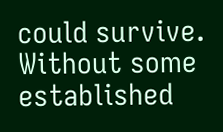could survive. Without some established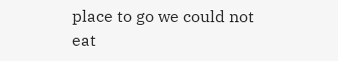place to go we could not eat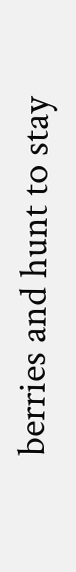berries and hunt to stay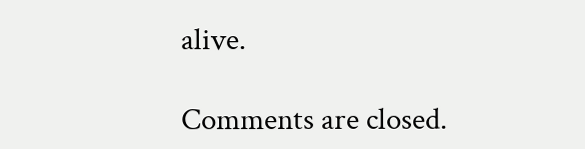alive.

Comments are closed.